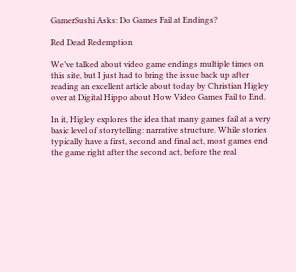GamerSushi Asks: Do Games Fail at Endings?

Red Dead Redemption

We’ve talked about video game endings multiple times on this site, but I just had to bring the issue back up after reading an excellent article about today by Christian Higley over at Digital Hippo about How Video Games Fail to End.

In it, Higley explores the idea that many games fail at a very basic level of storytelling: narrative structure. While stories typically have a first, second and final act, most games end the game right after the second act, before the real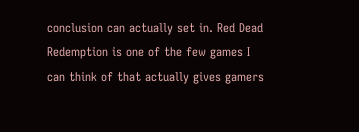conclusion can actually set in. Red Dead Redemption is one of the few games I can think of that actually gives gamers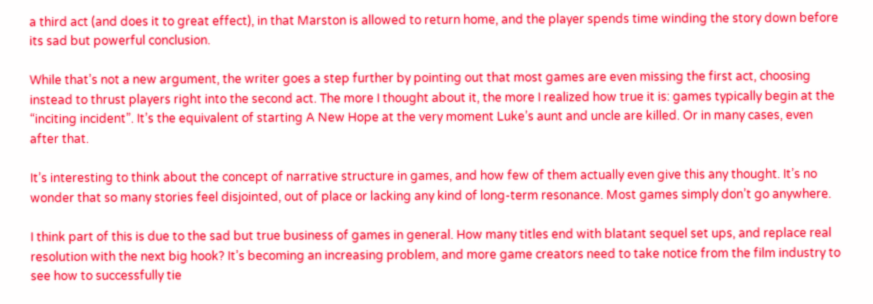a third act (and does it to great effect), in that Marston is allowed to return home, and the player spends time winding the story down before its sad but powerful conclusion.

While that’s not a new argument, the writer goes a step further by pointing out that most games are even missing the first act, choosing instead to thrust players right into the second act. The more I thought about it, the more I realized how true it is: games typically begin at the “inciting incident”. It’s the equivalent of starting A New Hope at the very moment Luke’s aunt and uncle are killed. Or in many cases, even after that.

It’s interesting to think about the concept of narrative structure in games, and how few of them actually even give this any thought. It’s no wonder that so many stories feel disjointed, out of place or lacking any kind of long-term resonance. Most games simply don’t go anywhere.

I think part of this is due to the sad but true business of games in general. How many titles end with blatant sequel set ups, and replace real resolution with the next big hook? It’s becoming an increasing problem, and more game creators need to take notice from the film industry to see how to successfully tie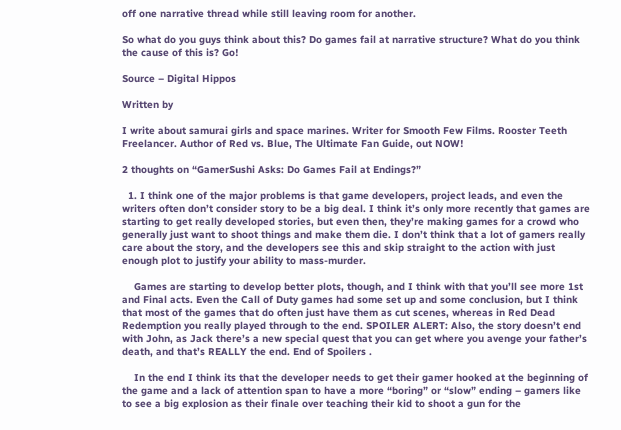off one narrative thread while still leaving room for another.

So what do you guys think about this? Do games fail at narrative structure? What do you think the cause of this is? Go!

Source – Digital Hippos

Written by

I write about samurai girls and space marines. Writer for Smooth Few Films. Rooster Teeth Freelancer. Author of Red vs. Blue, The Ultimate Fan Guide, out NOW!

2 thoughts on “GamerSushi Asks: Do Games Fail at Endings?”

  1. I think one of the major problems is that game developers, project leads, and even the writers often don’t consider story to be a big deal. I think it’s only more recently that games are starting to get really developed stories, but even then, they’re making games for a crowd who generally just want to shoot things and make them die. I don’t think that a lot of gamers really care about the story, and the developers see this and skip straight to the action with just enough plot to justify your ability to mass-murder.

    Games are starting to develop better plots, though, and I think with that you’ll see more 1st and Final acts. Even the Call of Duty games had some set up and some conclusion, but I think that most of the games that do often just have them as cut scenes, whereas in Red Dead Redemption you really played through to the end. SPOILER ALERT: Also, the story doesn’t end with John, as Jack there’s a new special quest that you can get where you avenge your father’s death, and that’s REALLY the end. End of Spoilers .

    In the end I think its that the developer needs to get their gamer hooked at the beginning of the game and a lack of attention span to have a more “boring” or “slow” ending – gamers like to see a big explosion as their finale over teaching their kid to shoot a gun for the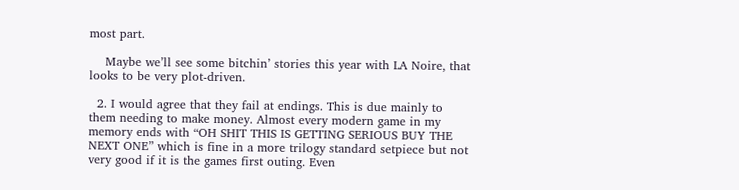most part.

    Maybe we’ll see some bitchin’ stories this year with LA Noire, that looks to be very plot-driven.

  2. I would agree that they fail at endings. This is due mainly to them needing to make money. Almost every modern game in my memory ends with “OH SHIT THIS IS GETTING SERIOUS BUY THE NEXT ONE” which is fine in a more trilogy standard setpiece but not very good if it is the games first outing. Even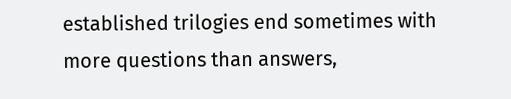established trilogies end sometimes with more questions than answers,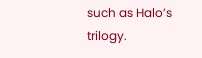such as Halo’s trilogy.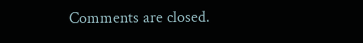Comments are closed.